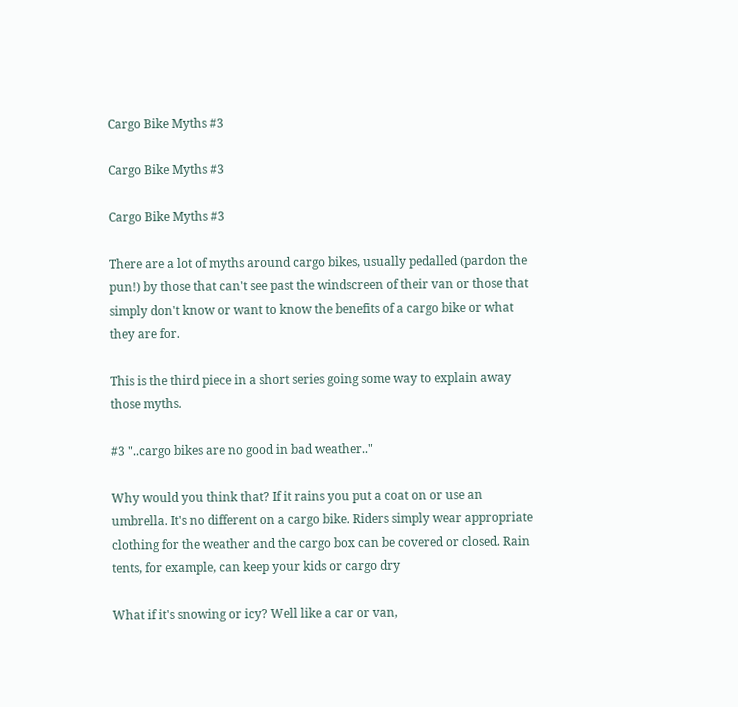Cargo Bike Myths #3

Cargo Bike Myths #3

Cargo Bike Myths #3

There are a lot of myths around cargo bikes, usually pedalled (pardon the pun!) by those that can't see past the windscreen of their van or those that simply don't know or want to know the benefits of a cargo bike or what they are for.

This is the third piece in a short series going some way to explain away those myths.

#3 "..cargo bikes are no good in bad weather.."

Why would you think that? If it rains you put a coat on or use an umbrella. It's no different on a cargo bike. Riders simply wear appropriate clothing for the weather and the cargo box can be covered or closed. Rain tents, for example, can keep your kids or cargo dry

What if it's snowing or icy? Well like a car or van,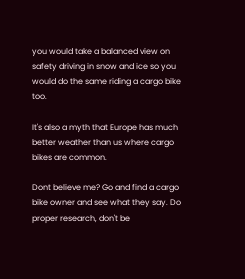you would take a balanced view on safety driving in snow and ice so you would do the same riding a cargo bike too.

It's also a myth that Europe has much better weather than us where cargo bikes are common.

Dont believe me? Go and find a cargo bike owner and see what they say. Do proper research, don't be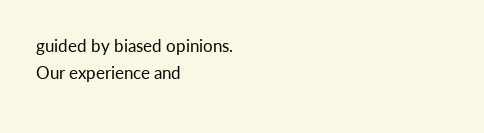guided by biased opinions. Our experience and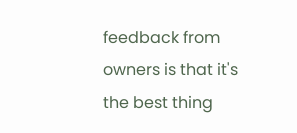feedback from owners is that it's the best thing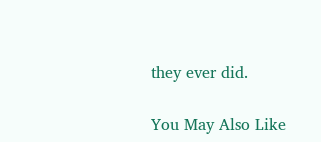they ever did.

You May Also Like